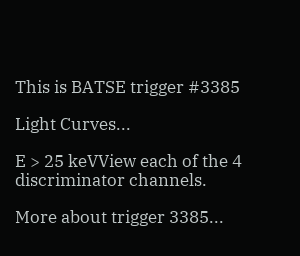This is BATSE trigger #3385

Light Curves...

E > 25 keVView each of the 4 discriminator channels.

More about trigger 3385...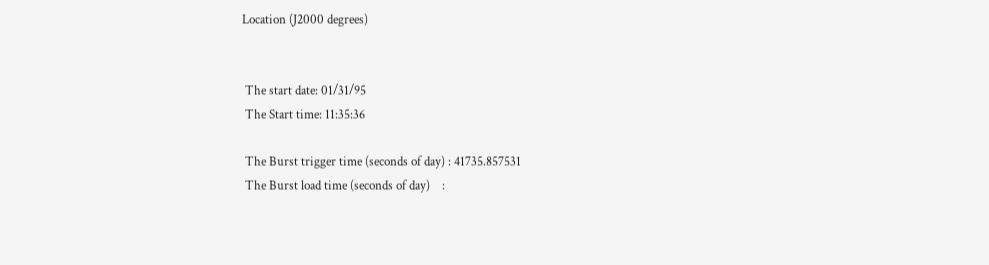Location (J2000 degrees)


 The start date: 01/31/95
 The Start time: 11:35:36

 The Burst trigger time (seconds of day) : 41735.857531
 The Burst load time (seconds of day)    :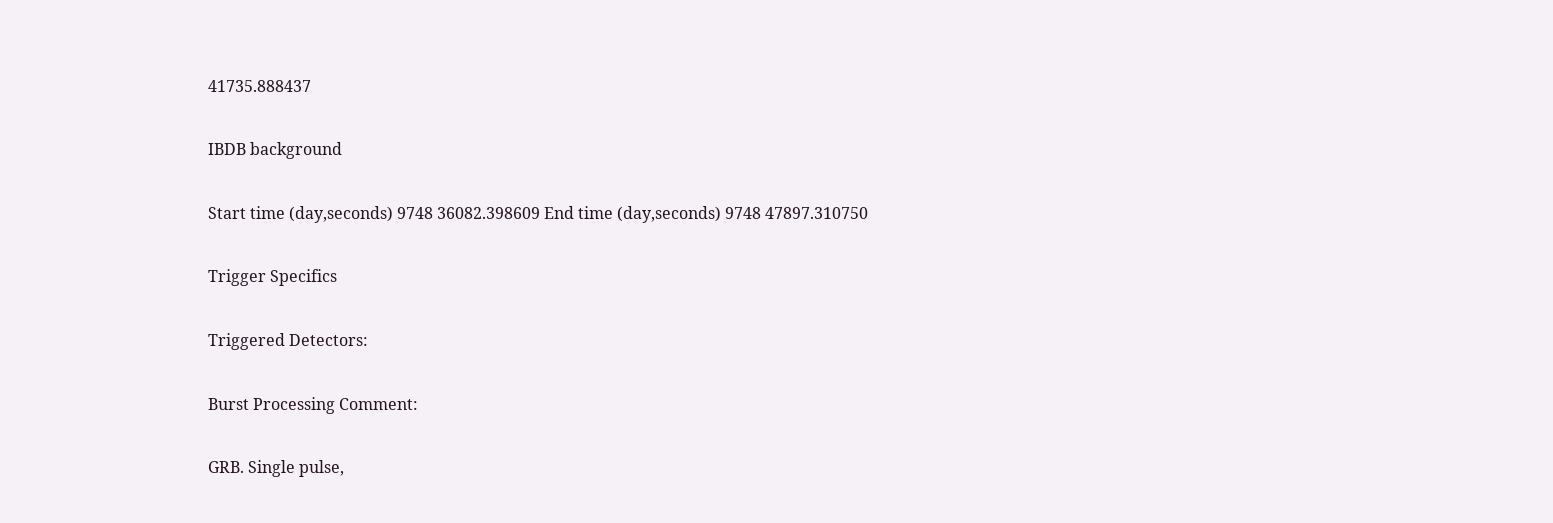41735.888437

IBDB background

Start time (day,seconds) 9748 36082.398609 End time (day,seconds) 9748 47897.310750

Trigger Specifics

Triggered Detectors:

Burst Processing Comment:

GRB. Single pulse,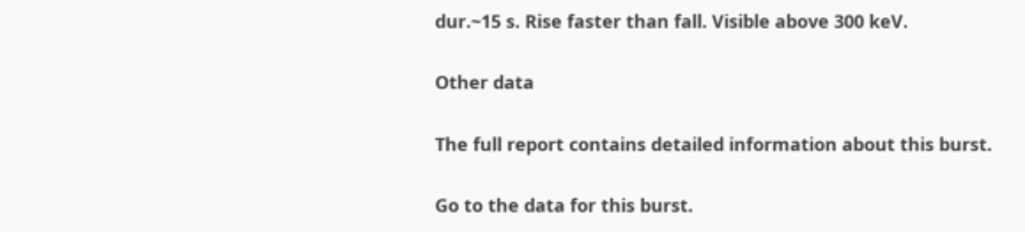dur.~15 s. Rise faster than fall. Visible above 300 keV.

Other data

The full report contains detailed information about this burst.

Go to the data for this burst.